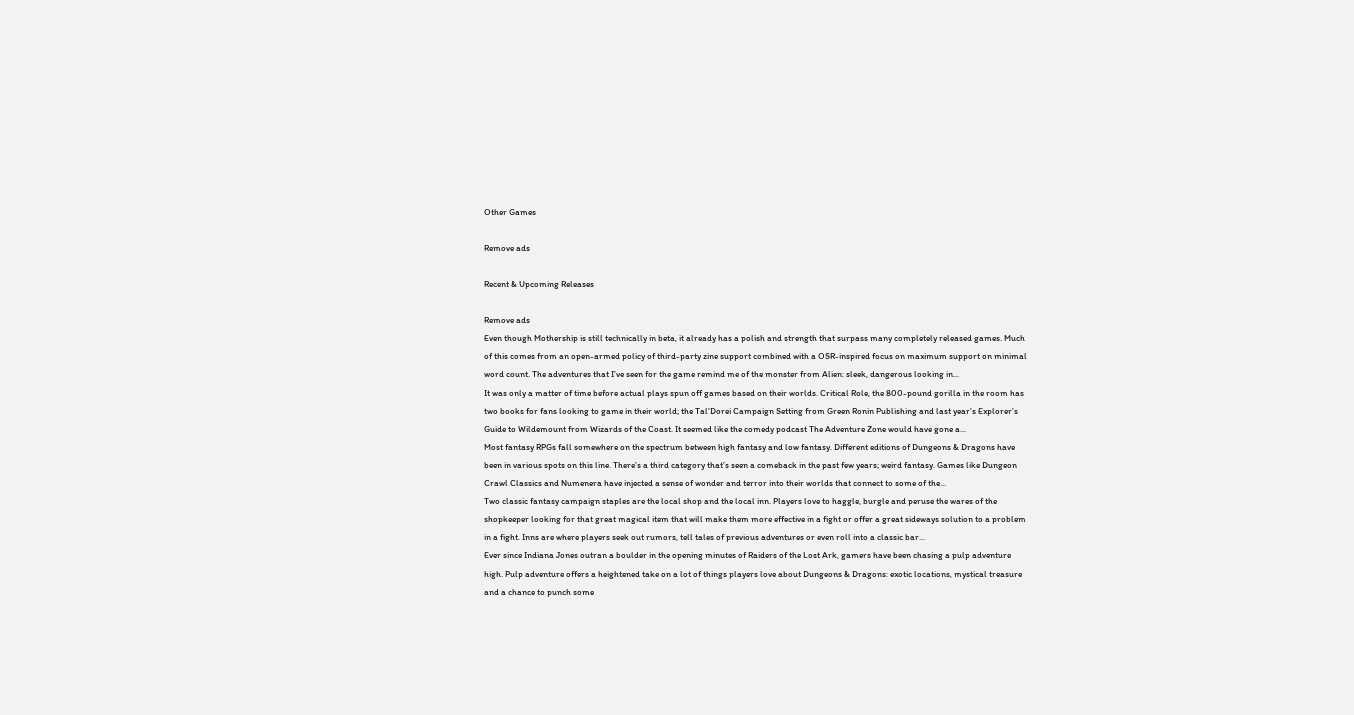Other Games

Remove ads

Recent & Upcoming Releases

Remove ads
Even though Mothership is still technically in beta, it already has a polish and strength that surpass many completely released games. Much of this comes from an open-armed policy of third-party zine support combined with a OSR-inspired focus on maximum support on minimal word count. The adventures that I’ve seen for the game remind me of the monster from Alien: sleek, dangerous looking in...
It was only a matter of time before actual plays spun off games based on their worlds. Critical Role, the 800-pound gorilla in the room has two books for fans looking to game in their world; the Tal’Dorei Campaign Setting from Green Ronin Publishing and last year’s Explorer’s Guide to Wildemount from Wizards of the Coast. It seemed like the comedy podcast The Adventure Zone would have gone a...
Most fantasy RPGs fall somewhere on the spectrum between high fantasy and low fantasy. Different editions of Dungeons & Dragons have been in various spots on this line. There’s a third category that’s seen a comeback in the past few years; weird fantasy. Games like Dungeon Crawl Classics and Numenera have injected a sense of wonder and terror into their worlds that connect to some of the...
Two classic fantasy campaign staples are the local shop and the local inn. Players love to haggle, burgle and peruse the wares of the shopkeeper looking for that great magical item that will make them more effective in a fight or offer a great sideways solution to a problem in a fight. Inns are where players seek out rumors, tell tales of previous adventures or even roll into a classic bar...
Ever since Indiana Jones outran a boulder in the opening minutes of Raiders of the Lost Ark, gamers have been chasing a pulp adventure high. Pulp adventure offers a heightened take on a lot of things players love about Dungeons & Dragons: exotic locations, mystical treasure and a chance to punch some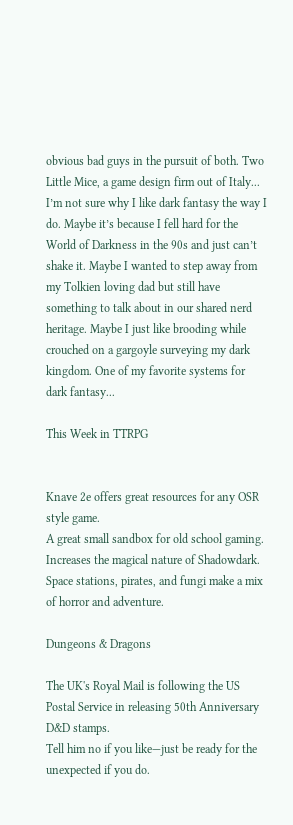obvious bad guys in the pursuit of both. Two Little Mice, a game design firm out of Italy...
I’m not sure why I like dark fantasy the way I do. Maybe it’s because I fell hard for the World of Darkness in the 90s and just can’t shake it. Maybe I wanted to step away from my Tolkien loving dad but still have something to talk about in our shared nerd heritage. Maybe I just like brooding while crouched on a gargoyle surveying my dark kingdom. One of my favorite systems for dark fantasy...

This Week in TTRPG


Knave 2e offers great resources for any OSR style game.
A great small sandbox for old school gaming.
Increases the magical nature of Shadowdark.
Space stations, pirates, and fungi make a mix of horror and adventure.

Dungeons & Dragons

The UK's Royal Mail is following the US Postal Service in releasing 50th Anniversary D&D stamps.
Tell him no if you like—just be ready for the unexpected if you do.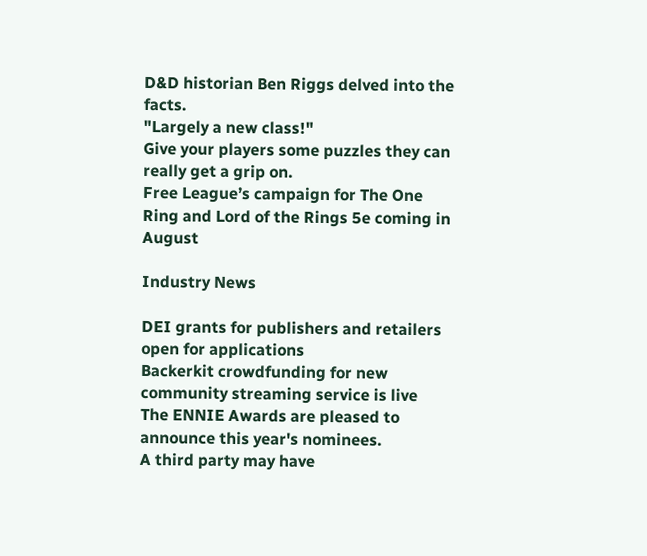D&D historian Ben Riggs delved into the facts.
"Largely a new class!"
Give your players some puzzles they can really get a grip on.
Free League’s campaign for The One Ring and Lord of the Rings 5e coming in August

Industry News

DEI grants for publishers and retailers open for applications
Backerkit crowdfunding for new community streaming service is live
The ENNIE Awards are pleased to announce this year's nominees.
A third party may have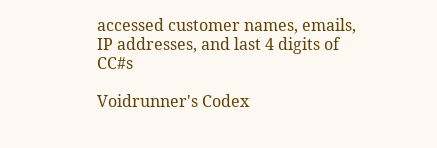accessed customer names, emails, IP addresses, and last 4 digits of CC#s

Voidrunner's Codex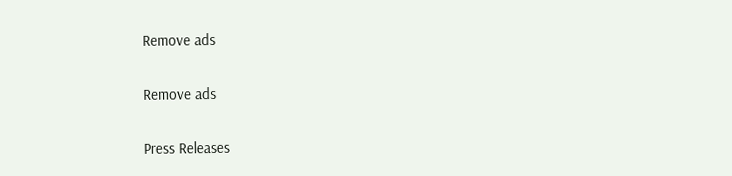Remove ads

Remove ads

Press Releases